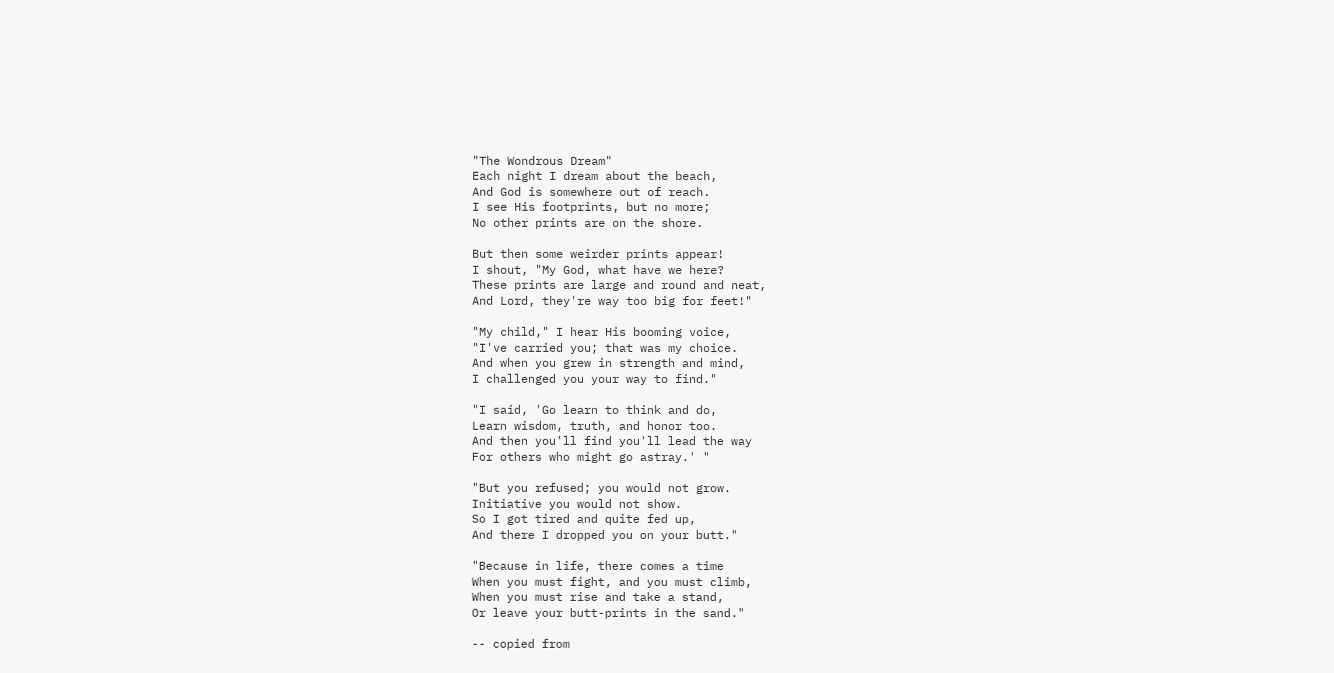"The Wondrous Dream"
Each night I dream about the beach,
And God is somewhere out of reach.
I see His footprints, but no more;
No other prints are on the shore.

But then some weirder prints appear!
I shout, "My God, what have we here?
These prints are large and round and neat,
And Lord, they're way too big for feet!"

"My child," I hear His booming voice,
"I've carried you; that was my choice.
And when you grew in strength and mind,
I challenged you your way to find."

"I said, 'Go learn to think and do,
Learn wisdom, truth, and honor too.
And then you'll find you'll lead the way
For others who might go astray.' "

"But you refused; you would not grow.
Initiative you would not show.
So I got tired and quite fed up,
And there I dropped you on your butt."

"Because in life, there comes a time
When you must fight, and you must climb,
When you must rise and take a stand,
Or leave your butt-prints in the sand."

-- copied from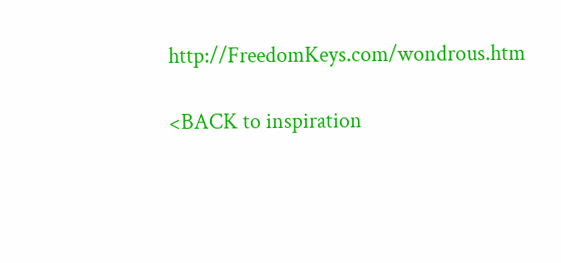http://FreedomKeys.com/wondrous.htm

<BACK to inspiration